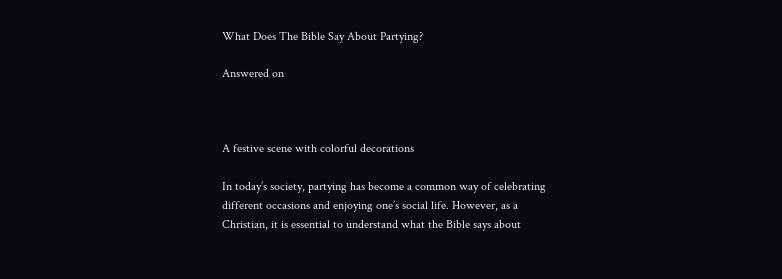What Does The Bible Say About Partying?

Answered on



A festive scene with colorful decorations

In today’s society, partying has become a common way of celebrating different occasions and enjoying one’s social life. However, as a Christian, it is essential to understand what the Bible says about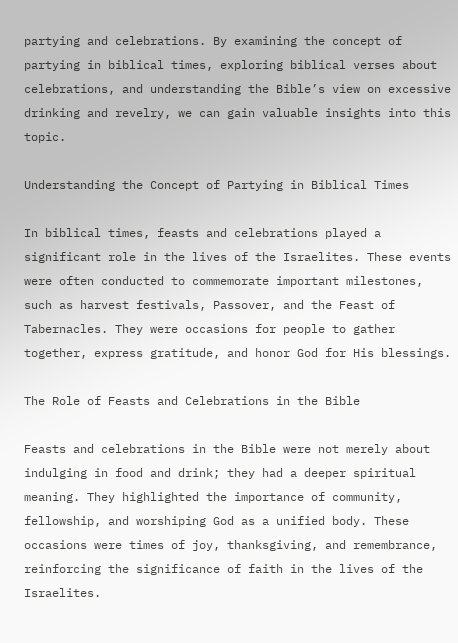partying and celebrations. By examining the concept of partying in biblical times, exploring biblical verses about celebrations, and understanding the Bible’s view on excessive drinking and revelry, we can gain valuable insights into this topic.

Understanding the Concept of Partying in Biblical Times

In biblical times, feasts and celebrations played a significant role in the lives of the Israelites. These events were often conducted to commemorate important milestones, such as harvest festivals, Passover, and the Feast of Tabernacles. They were occasions for people to gather together, express gratitude, and honor God for His blessings.

The Role of Feasts and Celebrations in the Bible

Feasts and celebrations in the Bible were not merely about indulging in food and drink; they had a deeper spiritual meaning. They highlighted the importance of community, fellowship, and worshiping God as a unified body. These occasions were times of joy, thanksgiving, and remembrance, reinforcing the significance of faith in the lives of the Israelites.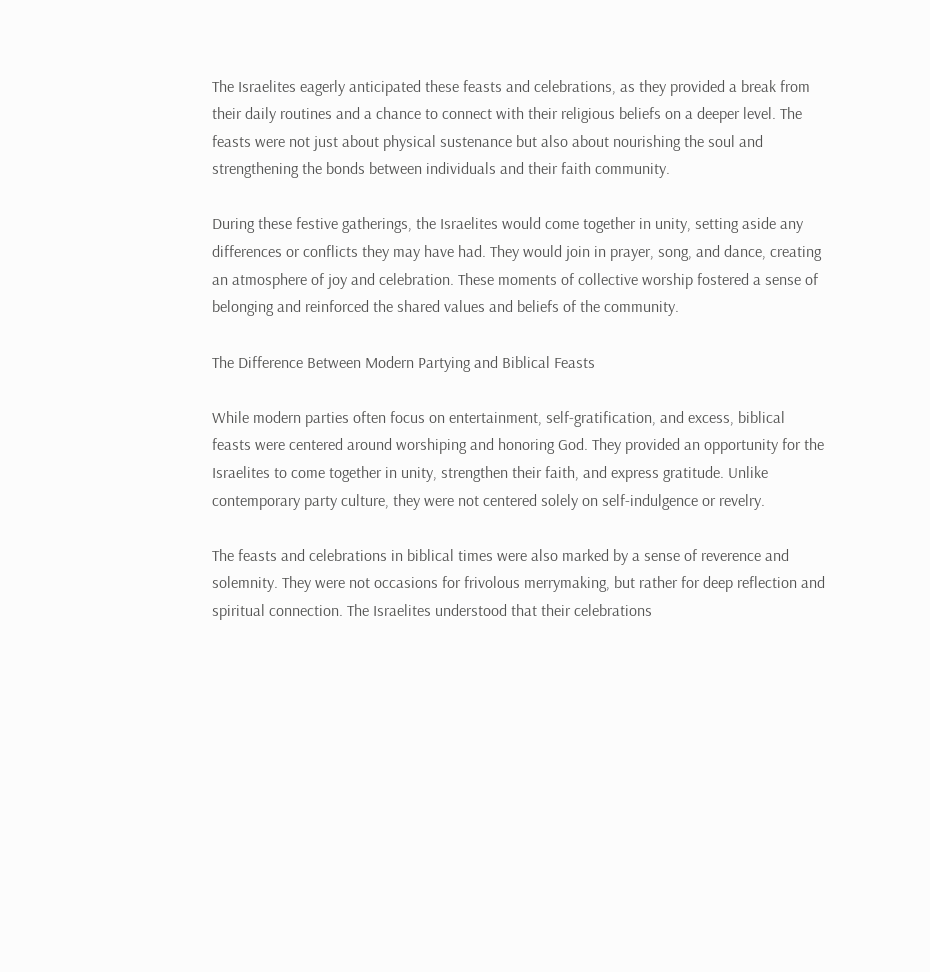The Israelites eagerly anticipated these feasts and celebrations, as they provided a break from their daily routines and a chance to connect with their religious beliefs on a deeper level. The feasts were not just about physical sustenance but also about nourishing the soul and strengthening the bonds between individuals and their faith community.

During these festive gatherings, the Israelites would come together in unity, setting aside any differences or conflicts they may have had. They would join in prayer, song, and dance, creating an atmosphere of joy and celebration. These moments of collective worship fostered a sense of belonging and reinforced the shared values and beliefs of the community.

The Difference Between Modern Partying and Biblical Feasts

While modern parties often focus on entertainment, self-gratification, and excess, biblical feasts were centered around worshiping and honoring God. They provided an opportunity for the Israelites to come together in unity, strengthen their faith, and express gratitude. Unlike contemporary party culture, they were not centered solely on self-indulgence or revelry.

The feasts and celebrations in biblical times were also marked by a sense of reverence and solemnity. They were not occasions for frivolous merrymaking, but rather for deep reflection and spiritual connection. The Israelites understood that their celebrations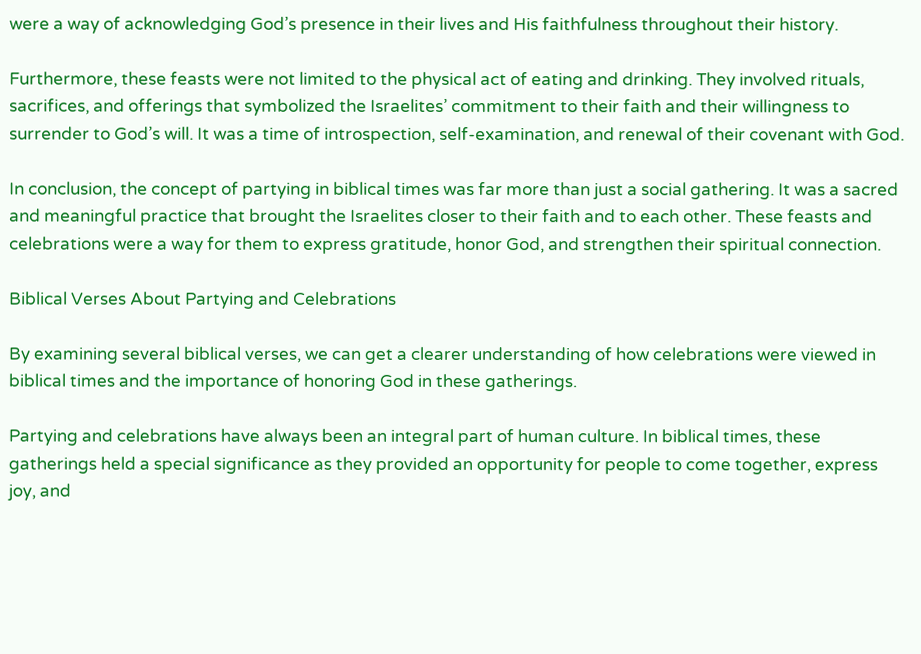were a way of acknowledging God’s presence in their lives and His faithfulness throughout their history.

Furthermore, these feasts were not limited to the physical act of eating and drinking. They involved rituals, sacrifices, and offerings that symbolized the Israelites’ commitment to their faith and their willingness to surrender to God’s will. It was a time of introspection, self-examination, and renewal of their covenant with God.

In conclusion, the concept of partying in biblical times was far more than just a social gathering. It was a sacred and meaningful practice that brought the Israelites closer to their faith and to each other. These feasts and celebrations were a way for them to express gratitude, honor God, and strengthen their spiritual connection.

Biblical Verses About Partying and Celebrations

By examining several biblical verses, we can get a clearer understanding of how celebrations were viewed in biblical times and the importance of honoring God in these gatherings.

Partying and celebrations have always been an integral part of human culture. In biblical times, these gatherings held a special significance as they provided an opportunity for people to come together, express joy, and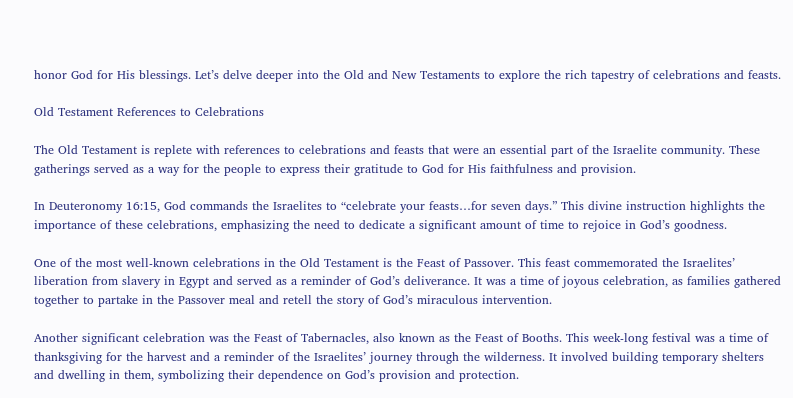honor God for His blessings. Let’s delve deeper into the Old and New Testaments to explore the rich tapestry of celebrations and feasts.

Old Testament References to Celebrations

The Old Testament is replete with references to celebrations and feasts that were an essential part of the Israelite community. These gatherings served as a way for the people to express their gratitude to God for His faithfulness and provision.

In Deuteronomy 16:15, God commands the Israelites to “celebrate your feasts…for seven days.” This divine instruction highlights the importance of these celebrations, emphasizing the need to dedicate a significant amount of time to rejoice in God’s goodness.

One of the most well-known celebrations in the Old Testament is the Feast of Passover. This feast commemorated the Israelites’ liberation from slavery in Egypt and served as a reminder of God’s deliverance. It was a time of joyous celebration, as families gathered together to partake in the Passover meal and retell the story of God’s miraculous intervention.

Another significant celebration was the Feast of Tabernacles, also known as the Feast of Booths. This week-long festival was a time of thanksgiving for the harvest and a reminder of the Israelites’ journey through the wilderness. It involved building temporary shelters and dwelling in them, symbolizing their dependence on God’s provision and protection.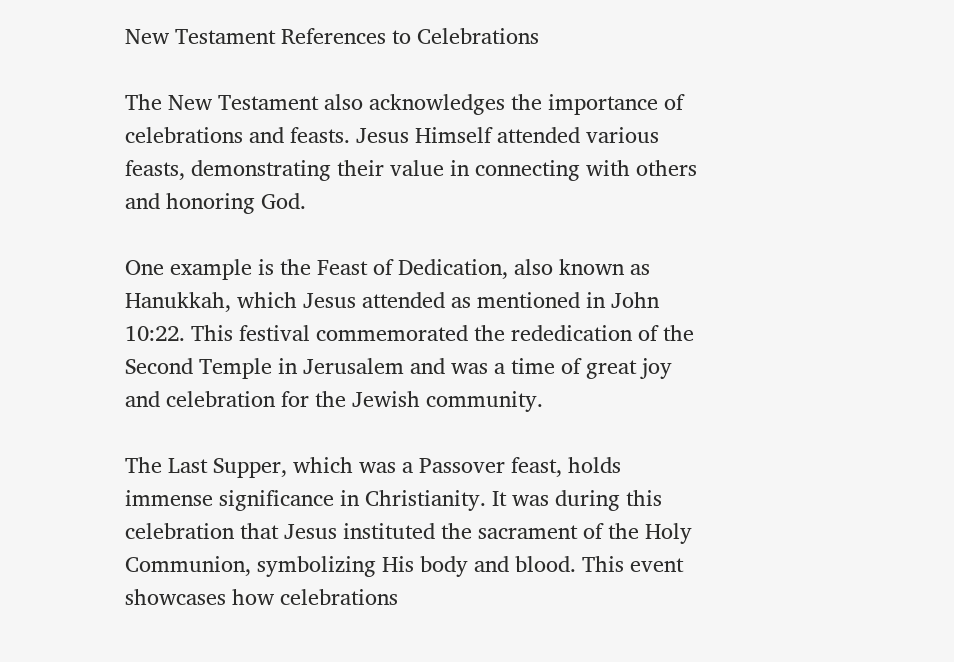New Testament References to Celebrations

The New Testament also acknowledges the importance of celebrations and feasts. Jesus Himself attended various feasts, demonstrating their value in connecting with others and honoring God.

One example is the Feast of Dedication, also known as Hanukkah, which Jesus attended as mentioned in John 10:22. This festival commemorated the rededication of the Second Temple in Jerusalem and was a time of great joy and celebration for the Jewish community.

The Last Supper, which was a Passover feast, holds immense significance in Christianity. It was during this celebration that Jesus instituted the sacrament of the Holy Communion, symbolizing His body and blood. This event showcases how celebrations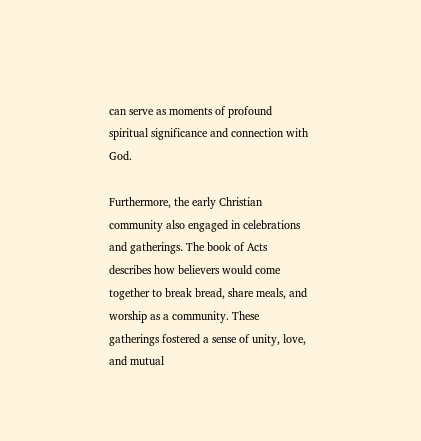can serve as moments of profound spiritual significance and connection with God.

Furthermore, the early Christian community also engaged in celebrations and gatherings. The book of Acts describes how believers would come together to break bread, share meals, and worship as a community. These gatherings fostered a sense of unity, love, and mutual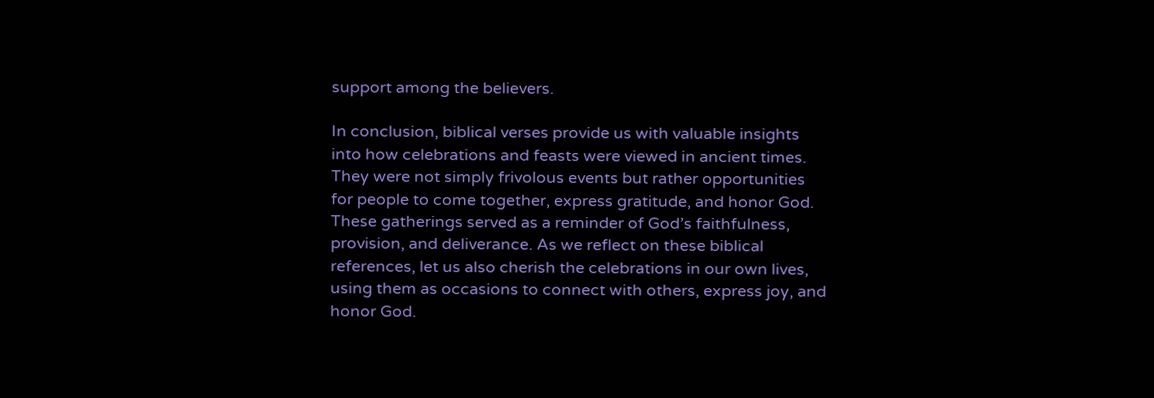support among the believers.

In conclusion, biblical verses provide us with valuable insights into how celebrations and feasts were viewed in ancient times. They were not simply frivolous events but rather opportunities for people to come together, express gratitude, and honor God. These gatherings served as a reminder of God’s faithfulness, provision, and deliverance. As we reflect on these biblical references, let us also cherish the celebrations in our own lives, using them as occasions to connect with others, express joy, and honor God.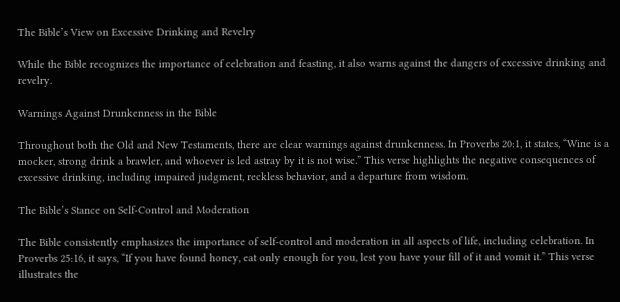The Bible’s View on Excessive Drinking and Revelry

While the Bible recognizes the importance of celebration and feasting, it also warns against the dangers of excessive drinking and revelry.

Warnings Against Drunkenness in the Bible

Throughout both the Old and New Testaments, there are clear warnings against drunkenness. In Proverbs 20:1, it states, “Wine is a mocker, strong drink a brawler, and whoever is led astray by it is not wise.” This verse highlights the negative consequences of excessive drinking, including impaired judgment, reckless behavior, and a departure from wisdom.

The Bible’s Stance on Self-Control and Moderation

The Bible consistently emphasizes the importance of self-control and moderation in all aspects of life, including celebration. In Proverbs 25:16, it says, “If you have found honey, eat only enough for you, lest you have your fill of it and vomit it.” This verse illustrates the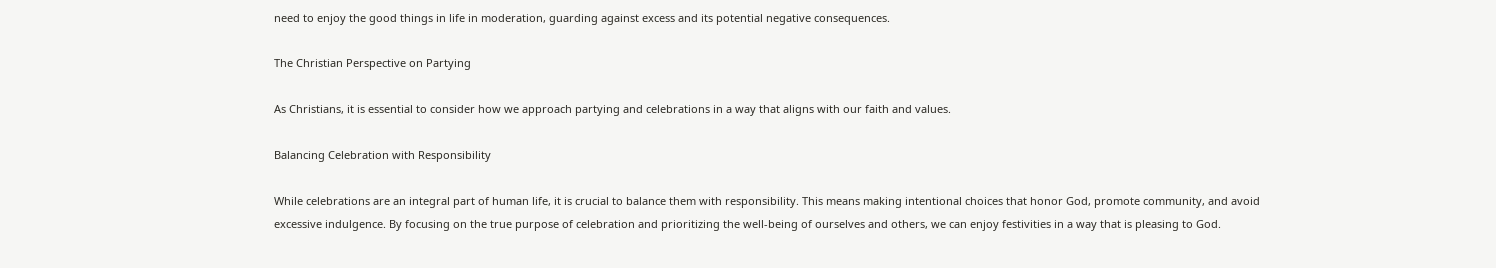need to enjoy the good things in life in moderation, guarding against excess and its potential negative consequences.

The Christian Perspective on Partying

As Christians, it is essential to consider how we approach partying and celebrations in a way that aligns with our faith and values.

Balancing Celebration with Responsibility

While celebrations are an integral part of human life, it is crucial to balance them with responsibility. This means making intentional choices that honor God, promote community, and avoid excessive indulgence. By focusing on the true purpose of celebration and prioritizing the well-being of ourselves and others, we can enjoy festivities in a way that is pleasing to God.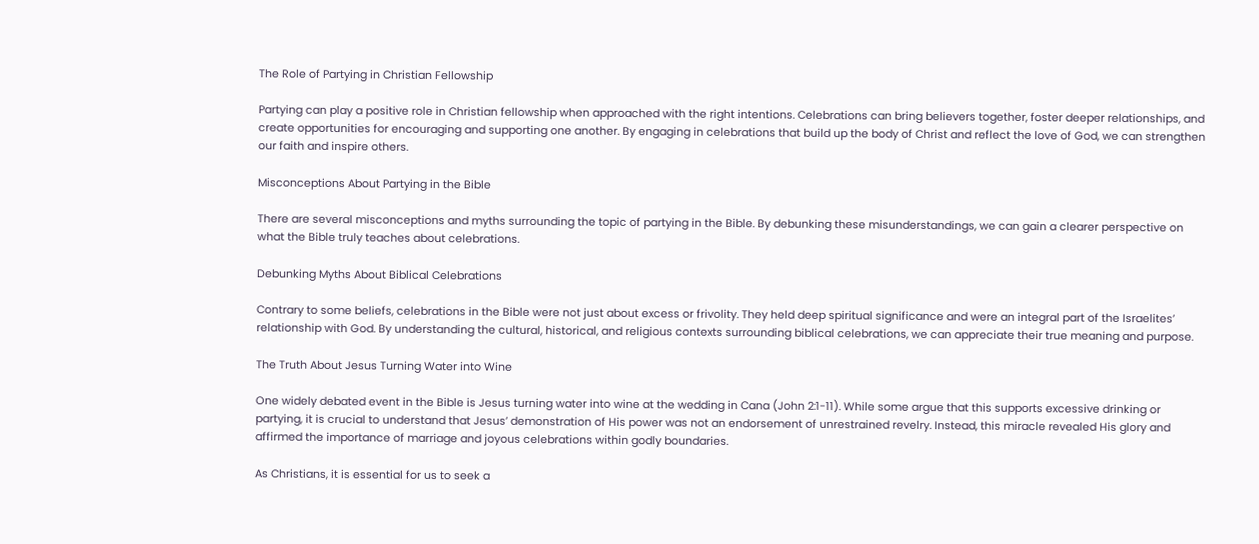The Role of Partying in Christian Fellowship

Partying can play a positive role in Christian fellowship when approached with the right intentions. Celebrations can bring believers together, foster deeper relationships, and create opportunities for encouraging and supporting one another. By engaging in celebrations that build up the body of Christ and reflect the love of God, we can strengthen our faith and inspire others.

Misconceptions About Partying in the Bible

There are several misconceptions and myths surrounding the topic of partying in the Bible. By debunking these misunderstandings, we can gain a clearer perspective on what the Bible truly teaches about celebrations.

Debunking Myths About Biblical Celebrations

Contrary to some beliefs, celebrations in the Bible were not just about excess or frivolity. They held deep spiritual significance and were an integral part of the Israelites’ relationship with God. By understanding the cultural, historical, and religious contexts surrounding biblical celebrations, we can appreciate their true meaning and purpose.

The Truth About Jesus Turning Water into Wine

One widely debated event in the Bible is Jesus turning water into wine at the wedding in Cana (John 2:1-11). While some argue that this supports excessive drinking or partying, it is crucial to understand that Jesus’ demonstration of His power was not an endorsement of unrestrained revelry. Instead, this miracle revealed His glory and affirmed the importance of marriage and joyous celebrations within godly boundaries.

As Christians, it is essential for us to seek a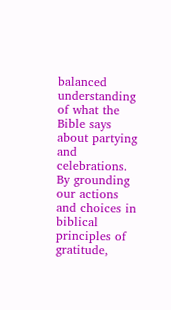balanced understanding of what the Bible says about partying and celebrations. By grounding our actions and choices in biblical principles of gratitude,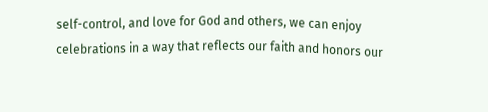self-control, and love for God and others, we can enjoy celebrations in a way that reflects our faith and honors our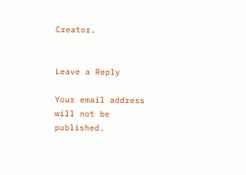Creator.


Leave a Reply

Your email address will not be published.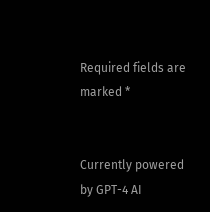Required fields are marked *


Currently powered by GPT-4 AI